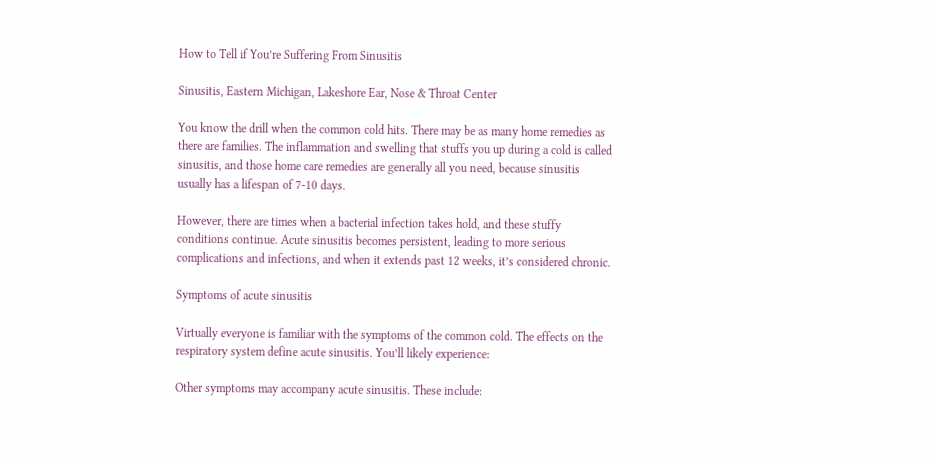How to Tell if You’re Suffering From Sinusitis

Sinusitis, Eastern Michigan, Lakeshore Ear, Nose & Throat Center

You know the drill when the common cold hits. There may be as many home remedies as there are families. The inflammation and swelling that stuffs you up during a cold is called sinusitis, and those home care remedies are generally all you need, because sinusitis usually has a lifespan of 7-10 days.

However, there are times when a bacterial infection takes hold, and these stuffy conditions continue. Acute sinusitis becomes persistent, leading to more serious complications and infections, and when it extends past 12 weeks, it’s considered chronic.

Symptoms of acute sinusitis

Virtually everyone is familiar with the symptoms of the common cold. The effects on the respiratory system define acute sinusitis. You’ll likely experience:

Other symptoms may accompany acute sinusitis. These include: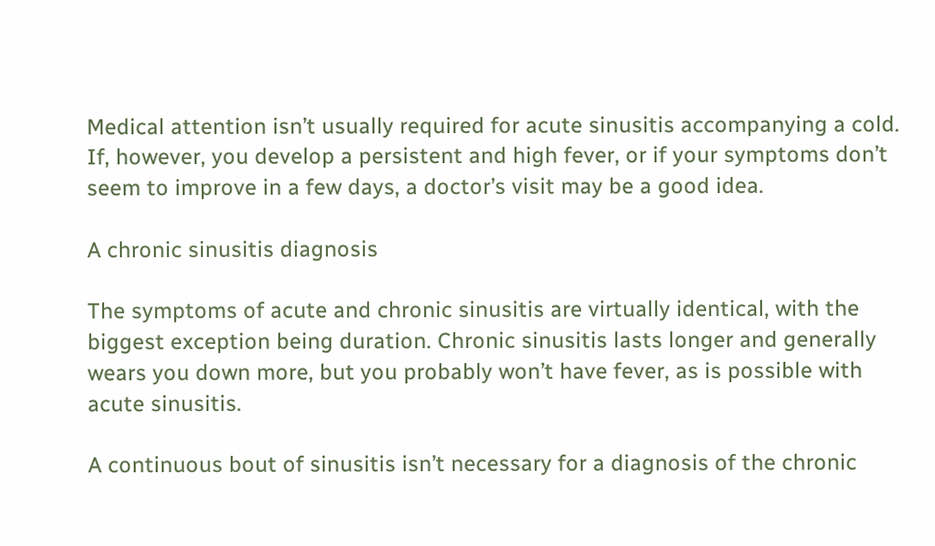Medical attention isn’t usually required for acute sinusitis accompanying a cold. If, however, you develop a persistent and high fever, or if your symptoms don’t seem to improve in a few days, a doctor’s visit may be a good idea.

A chronic sinusitis diagnosis

The symptoms of acute and chronic sinusitis are virtually identical, with the biggest exception being duration. Chronic sinusitis lasts longer and generally wears you down more, but you probably won’t have fever, as is possible with acute sinusitis.

A continuous bout of sinusitis isn’t necessary for a diagnosis of the chronic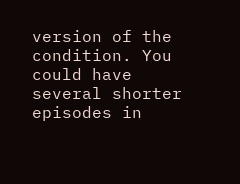version of the condition. You could have several shorter episodes in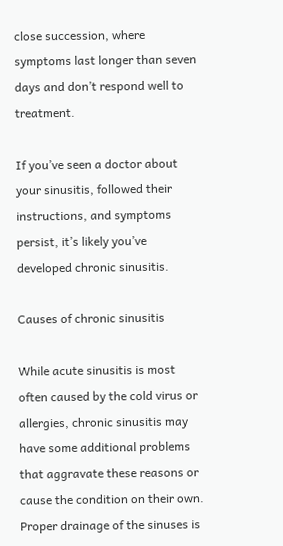close succession, where symptoms last longer than seven days and don’t respond well to treatment.

If you’ve seen a doctor about your sinusitis, followed their instructions, and symptoms persist, it’s likely you’ve developed chronic sinusitis.

Causes of chronic sinusitis

While acute sinusitis is most often caused by the cold virus or allergies, chronic sinusitis may have some additional problems that aggravate these reasons or cause the condition on their own. Proper drainage of the sinuses is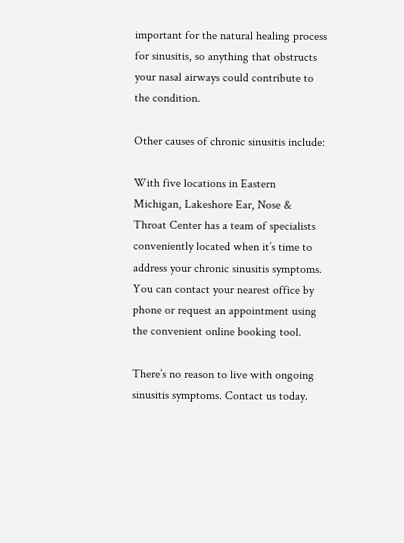important for the natural healing process for sinusitis, so anything that obstructs your nasal airways could contribute to the condition.

Other causes of chronic sinusitis include:

With five locations in Eastern Michigan, Lakeshore Ear, Nose & Throat Center has a team of specialists conveniently located when it’s time to address your chronic sinusitis symptoms. You can contact your nearest office by phone or request an appointment using the convenient online booking tool.

There’s no reason to live with ongoing sinusitis symptoms. Contact us today.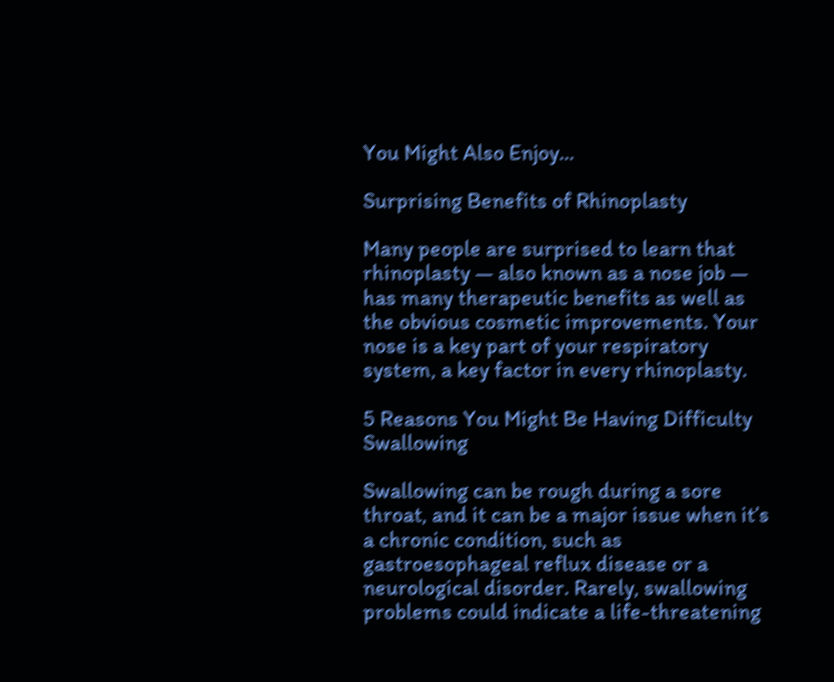You Might Also Enjoy...

Surprising Benefits of Rhinoplasty

Many people are surprised to learn that rhinoplasty — also known as a nose job — has many therapeutic benefits as well as the obvious cosmetic improvements. Your nose is a key part of your respiratory system, a key factor in every rhinoplasty.

5 Reasons You Might Be Having Difficulty Swallowing

Swallowing can be rough during a sore throat, and it can be a major issue when it’s a chronic condition, such as gastroesophageal reflux disease or a neurological disorder. Rarely, swallowing problems could indicate a life-threatening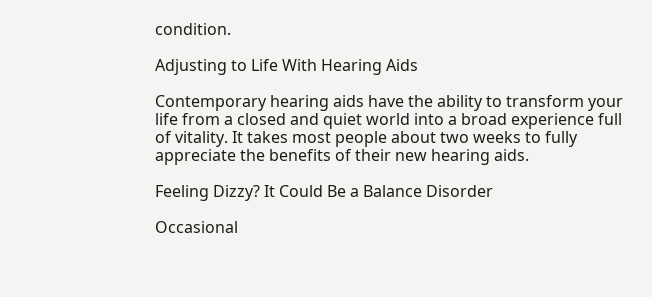condition.

Adjusting to Life With Hearing Aids

Contemporary hearing aids have the ability to transform your life from a closed and quiet world into a broad experience full of vitality. It takes most people about two weeks to fully appreciate the benefits of their new hearing aids.

Feeling Dizzy? It Could Be a Balance Disorder

Occasional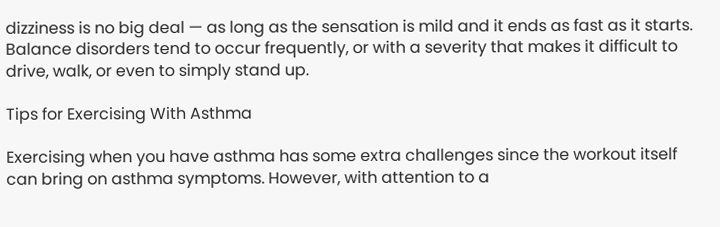dizziness is no big deal — as long as the sensation is mild and it ends as fast as it starts. Balance disorders tend to occur frequently, or with a severity that makes it difficult to drive, walk, or even to simply stand up.

Tips for Exercising With Asthma

Exercising when you have asthma has some extra challenges since the workout itself can bring on asthma symptoms. However, with attention to a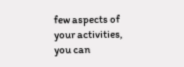few aspects of your activities, you can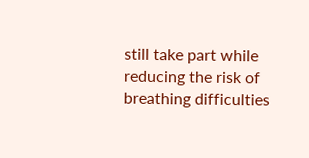still take part while reducing the risk of breathing difficulties